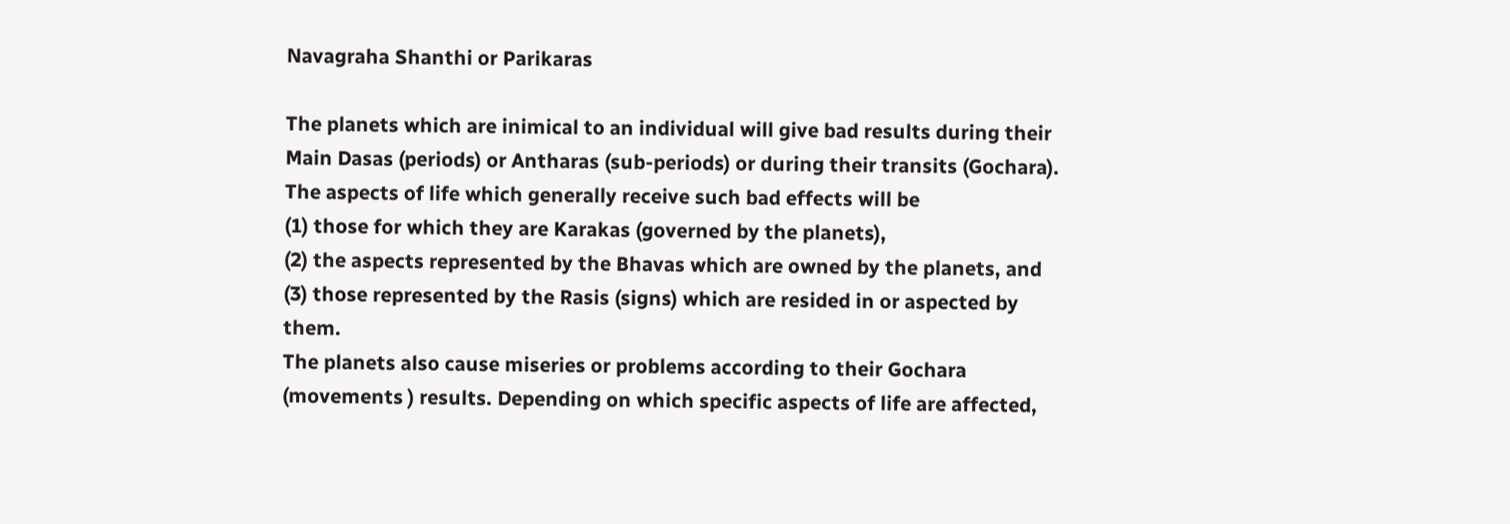Navagraha Shanthi or Parikaras

The planets which are inimical to an individual will give bad results during their Main Dasas (periods) or Antharas (sub-periods) or during their transits (Gochara). The aspects of life which generally receive such bad effects will be
(1) those for which they are Karakas (governed by the planets),
(2) the aspects represented by the Bhavas which are owned by the planets, and
(3) those represented by the Rasis (signs) which are resided in or aspected by them.
The planets also cause miseries or problems according to their Gochara (movements ) results. Depending on which specific aspects of life are affected,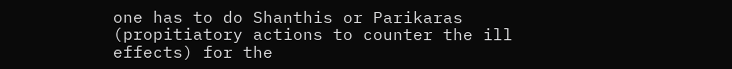one has to do Shanthis or Parikaras (propitiatory actions to counter the ill effects) for the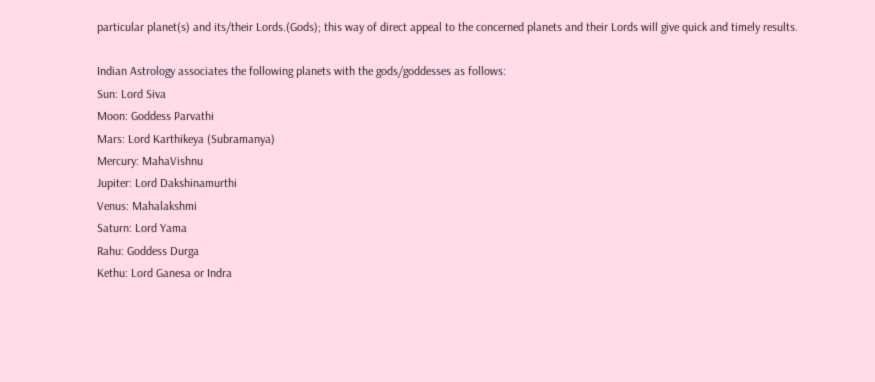particular planet(s) and its/their Lords.(Gods); this way of direct appeal to the concerned planets and their Lords will give quick and timely results.

Indian Astrology associates the following planets with the gods/goddesses as follows:
Sun: Lord Siva
Moon: Goddess Parvathi
Mars: Lord Karthikeya (Subramanya)
Mercury: MahaVishnu
Jupiter: Lord Dakshinamurthi
Venus: Mahalakshmi
Saturn: Lord Yama
Rahu: Goddess Durga
Kethu: Lord Ganesa or Indra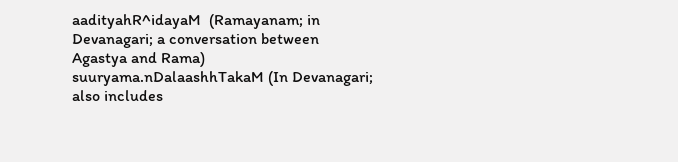aadityahR^idayaM  (Ramayanam; in Devanagari; a conversation between Agastya and Rama)
suuryama.nDalaashhTakaM (In Devanagari; also includes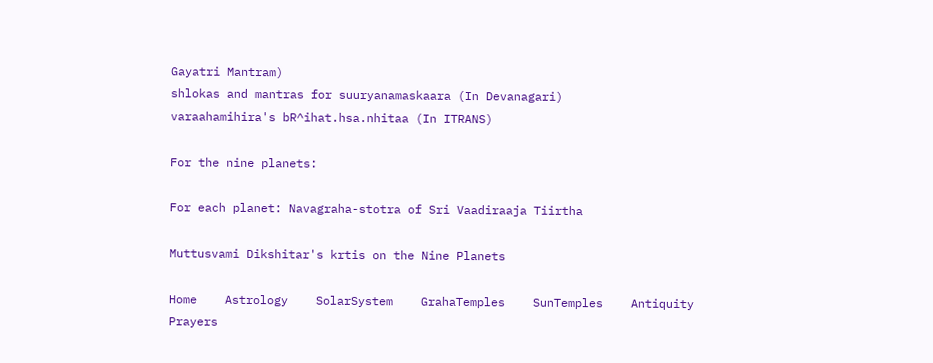Gayatri Mantram)
shlokas and mantras for suuryanamaskaara (In Devanagari)
varaahamihira's bR^ihat.hsa.nhitaa (In ITRANS)

For the nine planets:

For each planet: Navagraha-stotra of Sri Vaadiraaja Tiirtha

Muttusvami Dikshitar's krtis on the Nine Planets

Home    Astrology    SolarSystem    GrahaTemples    SunTemples    Antiquity    Prayers